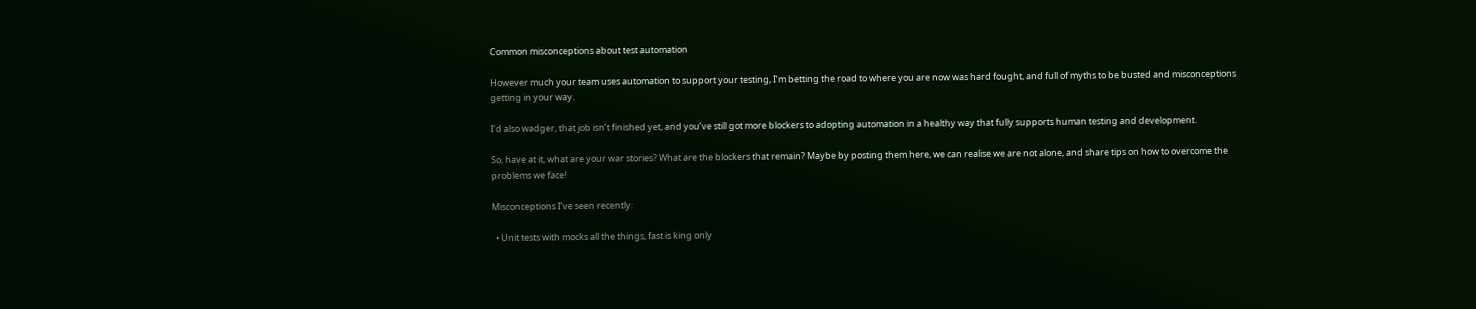Common misconceptions about test automation

However much your team uses automation to support your testing, I’m betting the road to where you are now was hard fought, and full of myths to be busted and misconceptions getting in your way.

I’d also wadger, that job isn’t finished yet, and you’ve still got more blockers to adopting automation in a healthy way that fully supports human testing and development.

So, have at it, what are your war stories? What are the blockers that remain? Maybe by posting them here, we can realise we are not alone, and share tips on how to overcome the problems we face!

Misconceptions I’ve seen recently:

  • Unit tests with mocks all the things, fast is king only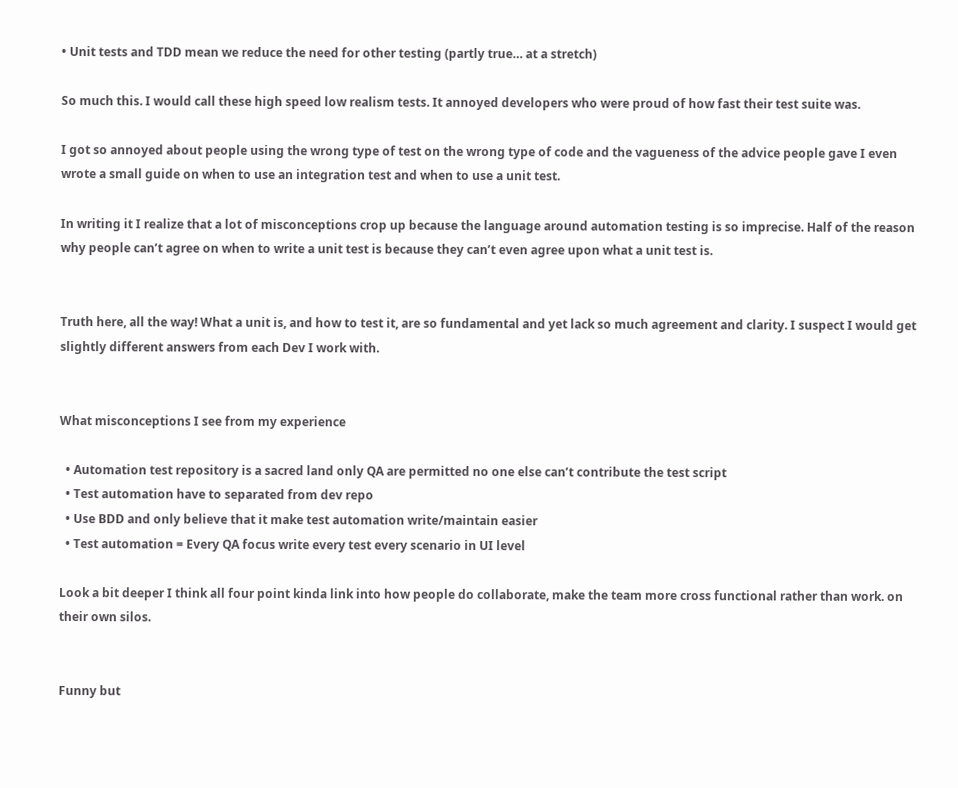• Unit tests and TDD mean we reduce the need for other testing (partly true… at a stretch)

So much this. I would call these high speed low realism tests. It annoyed developers who were proud of how fast their test suite was.

I got so annoyed about people using the wrong type of test on the wrong type of code and the vagueness of the advice people gave I even wrote a small guide on when to use an integration test and when to use a unit test.

In writing it I realize that a lot of misconceptions crop up because the language around automation testing is so imprecise. Half of the reason why people can’t agree on when to write a unit test is because they can’t even agree upon what a unit test is.


Truth here, all the way! What a unit is, and how to test it, are so fundamental and yet lack so much agreement and clarity. I suspect I would get slightly different answers from each Dev I work with.


What misconceptions I see from my experience

  • Automation test repository is a sacred land only QA are permitted no one else can’t contribute the test script
  • Test automation have to separated from dev repo
  • Use BDD and only believe that it make test automation write/maintain easier
  • Test automation = Every QA focus write every test every scenario in UI level

Look a bit deeper I think all four point kinda link into how people do collaborate, make the team more cross functional rather than work. on their own silos.


Funny but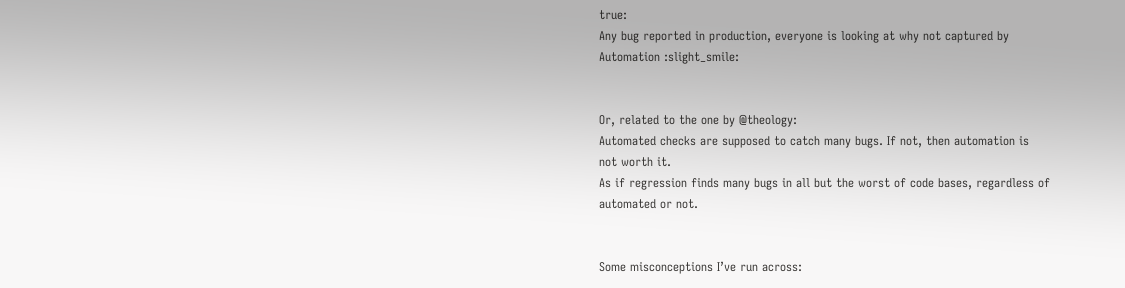true:
Any bug reported in production, everyone is looking at why not captured by Automation :slight_smile:


Or, related to the one by @theology:
Automated checks are supposed to catch many bugs. If not, then automation is not worth it.
As if regression finds many bugs in all but the worst of code bases, regardless of automated or not.


Some misconceptions I’ve run across: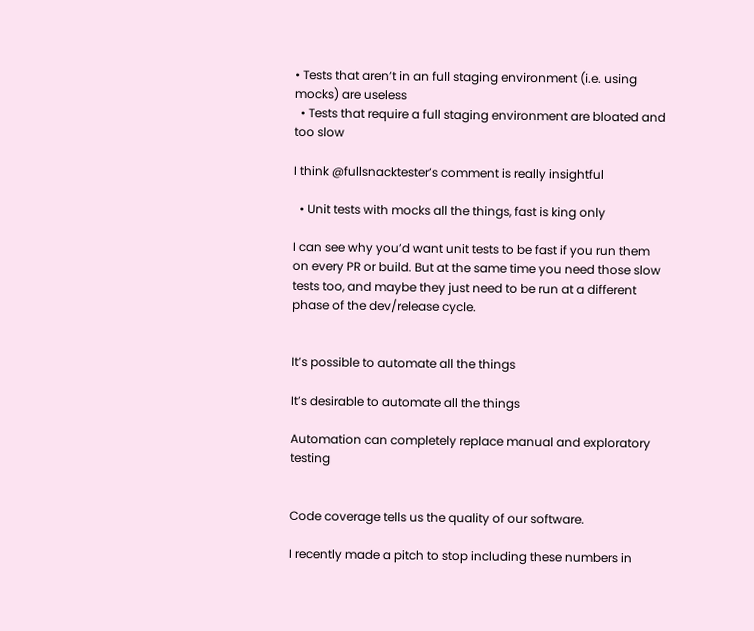• Tests that aren’t in an full staging environment (i.e. using mocks) are useless
  • Tests that require a full staging environment are bloated and too slow

I think @fullsnacktester’s comment is really insightful

  • Unit tests with mocks all the things, fast is king only

I can see why you’d want unit tests to be fast if you run them on every PR or build. But at the same time you need those slow tests too, and maybe they just need to be run at a different phase of the dev/release cycle.


It’s possible to automate all the things

It’s desirable to automate all the things

Automation can completely replace manual and exploratory testing


Code coverage tells us the quality of our software.

I recently made a pitch to stop including these numbers in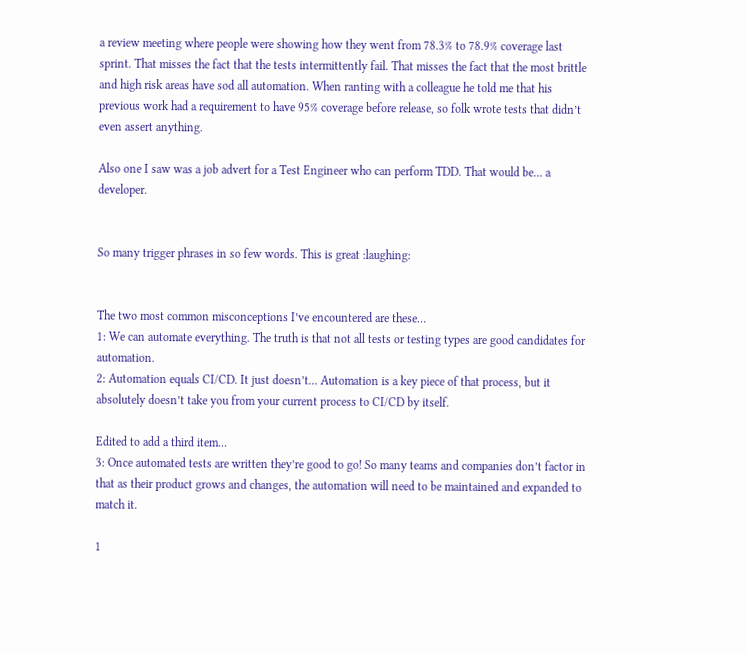a review meeting where people were showing how they went from 78.3% to 78.9% coverage last sprint. That misses the fact that the tests intermittently fail. That misses the fact that the most brittle and high risk areas have sod all automation. When ranting with a colleague he told me that his previous work had a requirement to have 95% coverage before release, so folk wrote tests that didn’t even assert anything.

Also one I saw was a job advert for a Test Engineer who can perform TDD. That would be… a developer.


So many trigger phrases in so few words. This is great :laughing:


The two most common misconceptions I’ve encountered are these…
1: We can automate everything. The truth is that not all tests or testing types are good candidates for automation.
2: Automation equals CI/CD. It just doesn’t… Automation is a key piece of that process, but it absolutely doesn’t take you from your current process to CI/CD by itself.

Edited to add a third item…
3: Once automated tests are written they’re good to go! So many teams and companies don’t factor in that as their product grows and changes, the automation will need to be maintained and expanded to match it.

1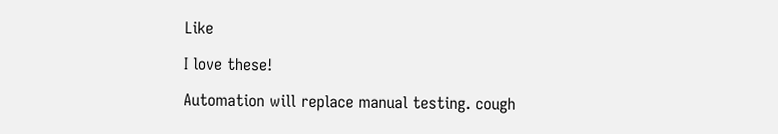Like

I love these!

Automation will replace manual testing. cough